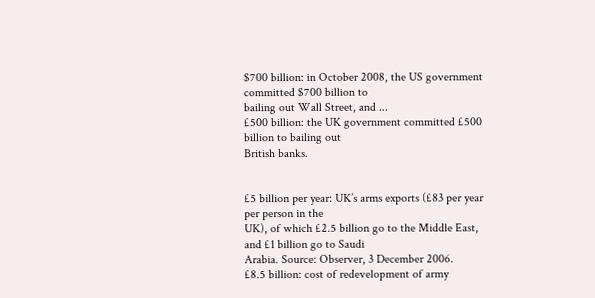$700 billion: in October 2008, the US government committed $700 billion to
bailing out Wall Street, and ...
£500 billion: the UK government committed £500 billion to bailing out
British banks.


£5 billion per year: UK’s arms exports (£83 per year per person in the
UK), of which £2.5 billion go to the Middle East, and £1 billion go to Saudi
Arabia. Source: Observer, 3 December 2006.
£8.5 billion: cost of redevelopment of army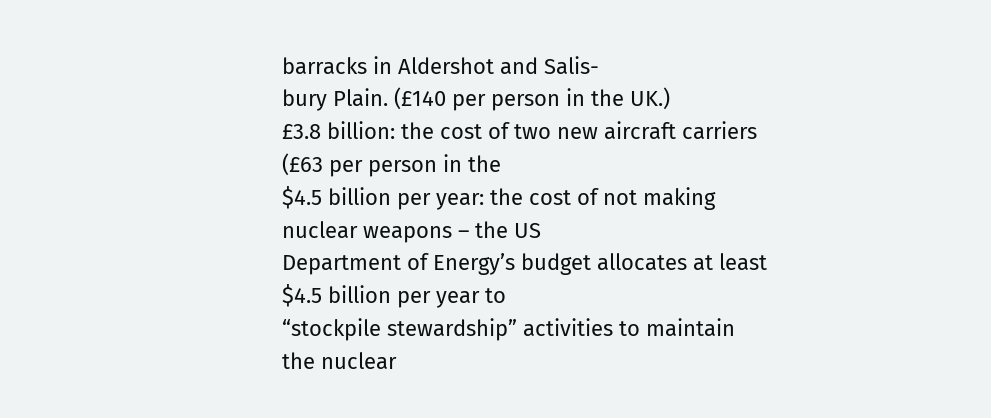barracks in Aldershot and Salis-
bury Plain. (£140 per person in the UK.)
£3.8 billion: the cost of two new aircraft carriers (£63 per person in the
$4.5 billion per year: the cost of not making nuclear weapons – the US
Department of Energy’s budget allocates at least $4.5 billion per year to
“stockpile stewardship” activities to maintain the nuclear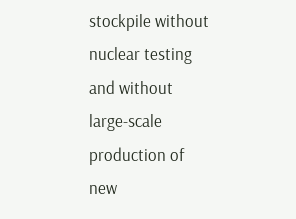stockpile without
nuclear testing and without large-scale production of new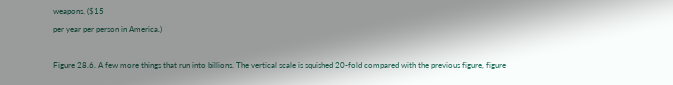weapons. ($15
per year per person in America.)

Figure 28.6. A few more things that run into billions. The vertical scale is squished 20-fold compared with the previous figure, figure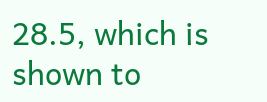28.5, which is shown to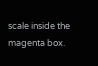scale inside the magenta box.